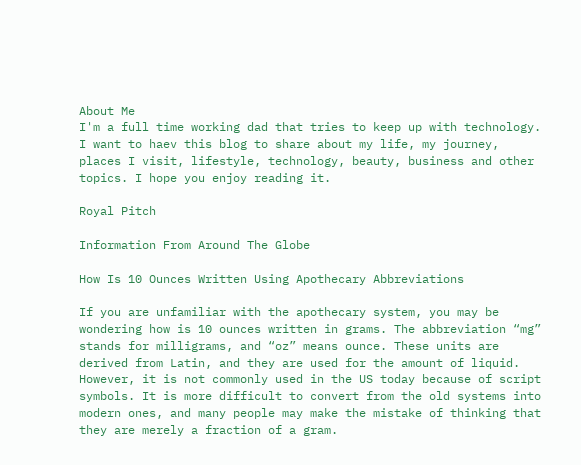About Me
I'm a full time working dad that tries to keep up with technology. I want to haev this blog to share about my life, my journey, places I visit, lifestyle, technology, beauty, business and other topics. I hope you enjoy reading it.

Royal Pitch

Information From Around The Globe

How Is 10 Ounces Written Using Apothecary Abbreviations

If you are unfamiliar with the apothecary system, you may be wondering how is 10 ounces written in grams. The abbreviation “mg” stands for milligrams, and “oz” means ounce. These units are derived from Latin, and they are used for the amount of liquid. However, it is not commonly used in the US today because of script symbols. It is more difficult to convert from the old systems into modern ones, and many people may make the mistake of thinking that they are merely a fraction of a gram.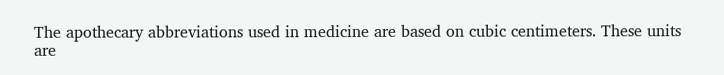The apothecary abbreviations used in medicine are based on cubic centimeters. These units are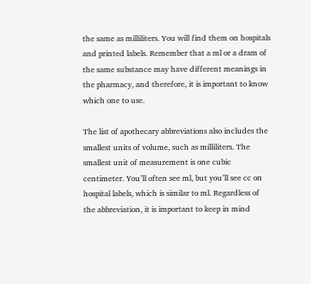the same as milliliters. You will find them on hospitals and printed labels. Remember that a ml or a dram of the same substance may have different meanings in the pharmacy, and therefore, it is important to know which one to use.

The list of apothecary abbreviations also includes the smallest units of volume, such as milliliters. The smallest unit of measurement is one cubic centimeter. You’ll often see ml, but you’ll see cc on hospital labels, which is similar to ml. Regardless of the abbreviation, it is important to keep in mind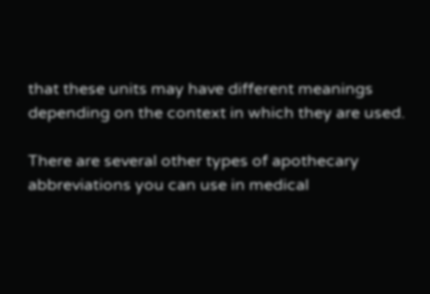that these units may have different meanings depending on the context in which they are used.

There are several other types of apothecary abbreviations you can use in medical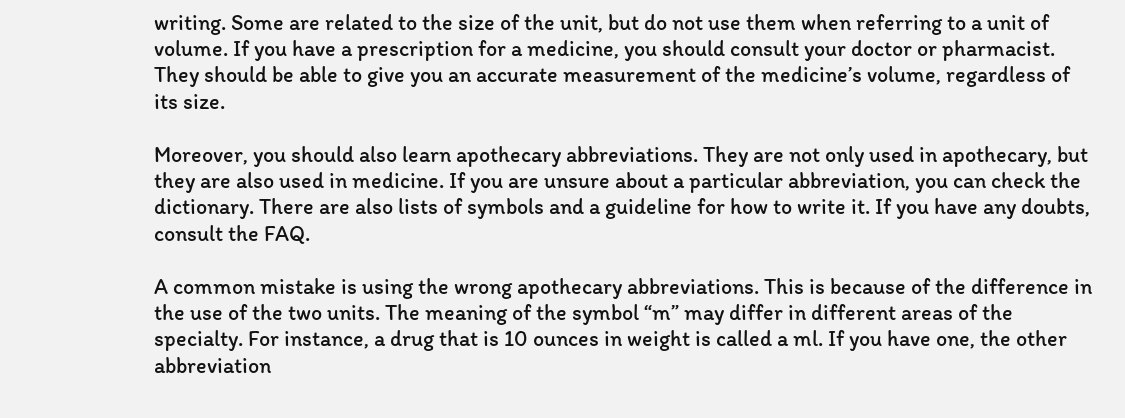writing. Some are related to the size of the unit, but do not use them when referring to a unit of volume. If you have a prescription for a medicine, you should consult your doctor or pharmacist. They should be able to give you an accurate measurement of the medicine’s volume, regardless of its size.

Moreover, you should also learn apothecary abbreviations. They are not only used in apothecary, but they are also used in medicine. If you are unsure about a particular abbreviation, you can check the dictionary. There are also lists of symbols and a guideline for how to write it. If you have any doubts, consult the FAQ.

A common mistake is using the wrong apothecary abbreviations. This is because of the difference in the use of the two units. The meaning of the symbol “m” may differ in different areas of the specialty. For instance, a drug that is 10 ounces in weight is called a ml. If you have one, the other abbreviation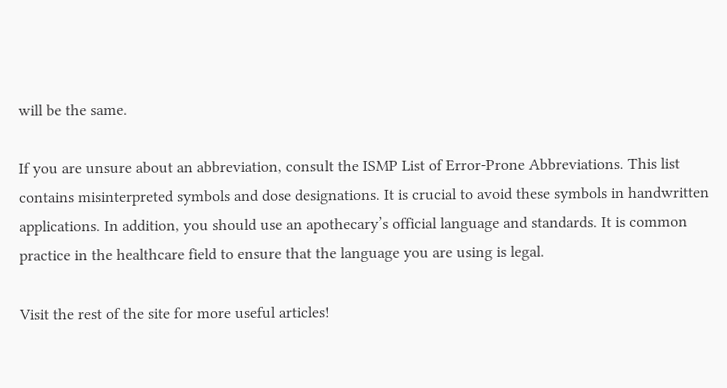will be the same.

If you are unsure about an abbreviation, consult the ISMP List of Error-Prone Abbreviations. This list contains misinterpreted symbols and dose designations. It is crucial to avoid these symbols in handwritten applications. In addition, you should use an apothecary’s official language and standards. It is common practice in the healthcare field to ensure that the language you are using is legal.

Visit the rest of the site for more useful articles!